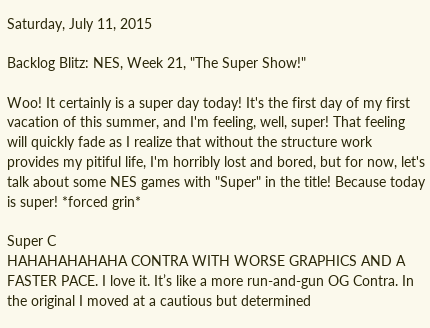Saturday, July 11, 2015

Backlog Blitz: NES, Week 21, "The Super Show!"

Woo! It certainly is a super day today! It's the first day of my first vacation of this summer, and I'm feeling, well, super! That feeling will quickly fade as I realize that without the structure work provides my pitiful life, I'm horribly lost and bored, but for now, let's talk about some NES games with "Super" in the title! Because today is super! *forced grin*

Super C
HAHAHAHAHAHA CONTRA WITH WORSE GRAPHICS AND A FASTER PACE. I love it. It’s like a more run-and-gun OG Contra. In the original I moved at a cautious but determined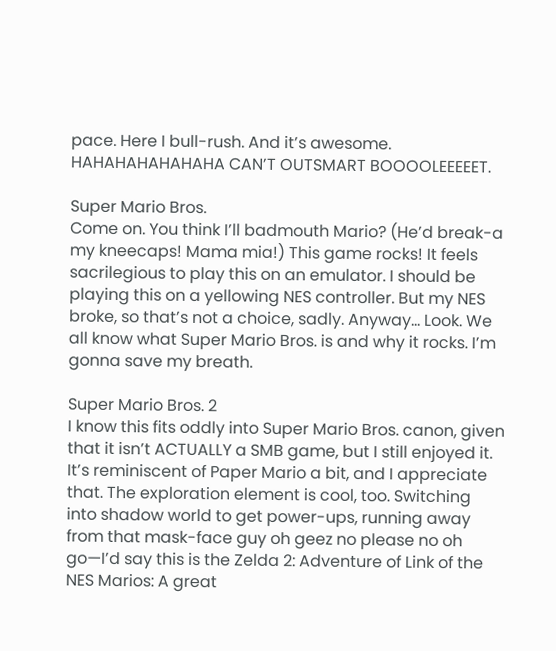pace. Here I bull-rush. And it’s awesome. HAHAHAHAHAHAHA CAN’T OUTSMART BOOOOLEEEEET.

Super Mario Bros.
Come on. You think I’ll badmouth Mario? (He’d break-a my kneecaps! Mama mia!) This game rocks! It feels sacrilegious to play this on an emulator. I should be playing this on a yellowing NES controller. But my NES broke, so that’s not a choice, sadly. Anyway… Look. We all know what Super Mario Bros. is and why it rocks. I’m gonna save my breath.

Super Mario Bros. 2
I know this fits oddly into Super Mario Bros. canon, given that it isn’t ACTUALLY a SMB game, but I still enjoyed it. It’s reminiscent of Paper Mario a bit, and I appreciate that. The exploration element is cool, too. Switching into shadow world to get power-ups, running away from that mask-face guy oh geez no please no oh go—I’d say this is the Zelda 2: Adventure of Link of the NES Marios: A great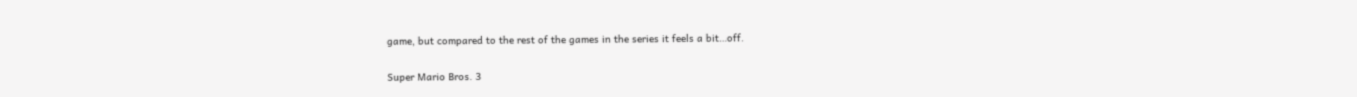game, but compared to the rest of the games in the series it feels a bit…off.

Super Mario Bros. 3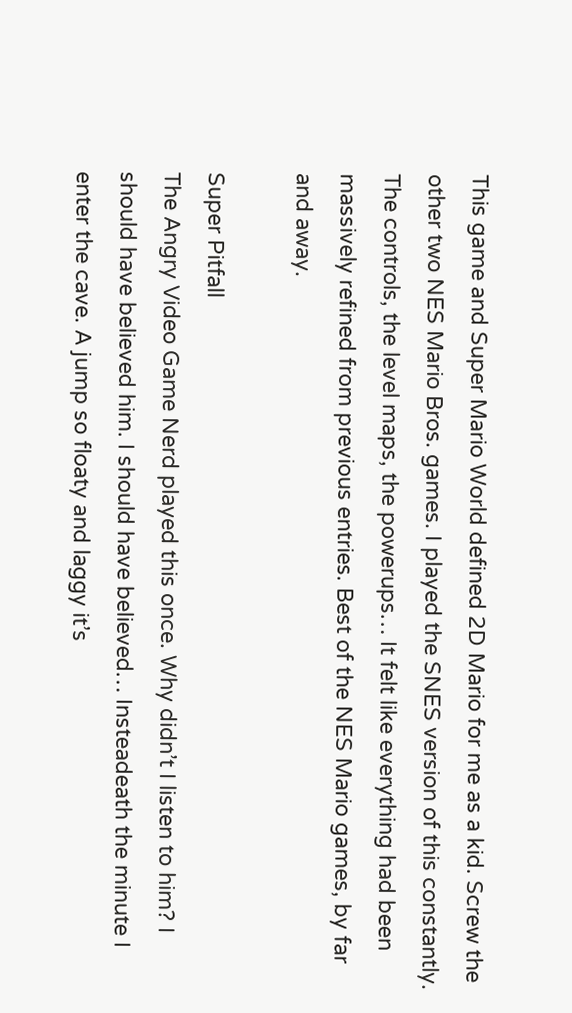This game and Super Mario World defined 2D Mario for me as a kid. Screw the other two NES Mario Bros. games. I played the SNES version of this constantly. The controls, the level maps, the powerups… It felt like everything had been massively refined from previous entries. Best of the NES Mario games, by far and away.

Super Pitfall
The Angry Video Game Nerd played this once. Why didn’t I listen to him? I should have believed him. I should have believed… Insteadeath the minute I enter the cave. A jump so floaty and laggy it’s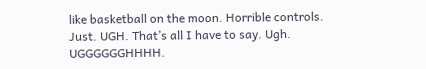like basketball on the moon. Horrible controls. Just. UGH. That’s all I have to say. Ugh. UGGGGGGHHHH.